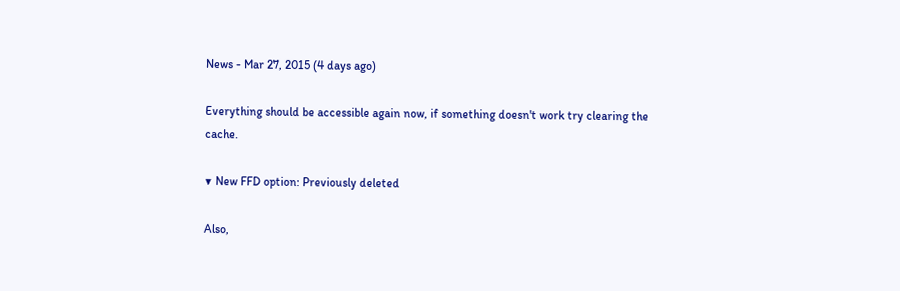News - Mar 27, 2015 (4 days ago)

Everything should be accessible again now, if something doesn't work try clearing the cache.

▼ New FFD option: Previously deleted

Also,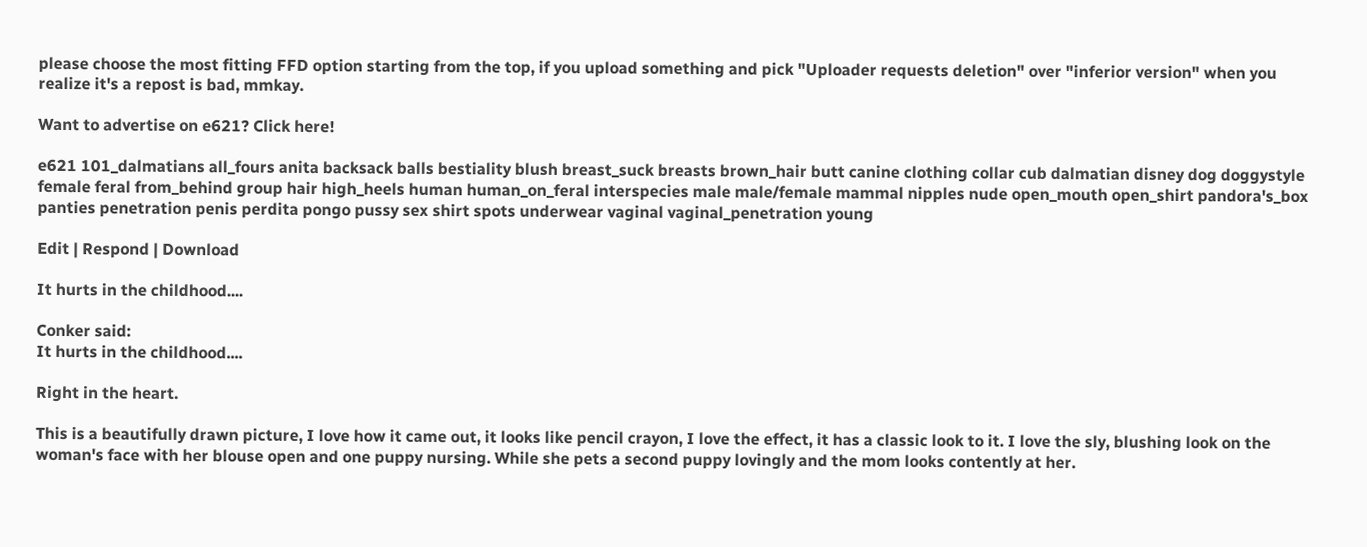please choose the most fitting FFD option starting from the top, if you upload something and pick "Uploader requests deletion" over "inferior version" when you realize it's a repost is bad, mmkay.

Want to advertise on e621? Click here!

e621 101_dalmatians all_fours anita backsack balls bestiality blush breast_suck breasts brown_hair butt canine clothing collar cub dalmatian disney dog doggystyle female feral from_behind group hair high_heels human human_on_feral interspecies male male/female mammal nipples nude open_mouth open_shirt pandora's_box panties penetration penis perdita pongo pussy sex shirt spots underwear vaginal vaginal_penetration young

Edit | Respond | Download

It hurts in the childhood....

Conker said:
It hurts in the childhood....

Right in the heart.

This is a beautifully drawn picture, I love how it came out, it looks like pencil crayon, I love the effect, it has a classic look to it. I love the sly, blushing look on the woman's face with her blouse open and one puppy nursing. While she pets a second puppy lovingly and the mom looks contently at her.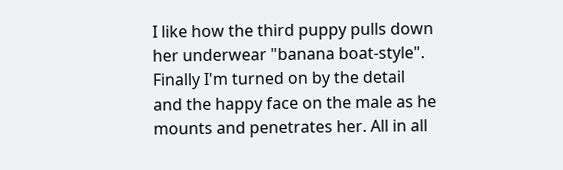I like how the third puppy pulls down her underwear "banana boat-style". Finally I'm turned on by the detail and the happy face on the male as he mounts and penetrates her. All in all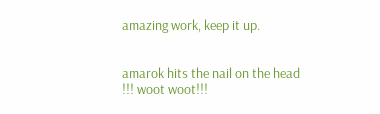amazing work, keep it up.


amarok hits the nail on the head !!! woot woot!!!